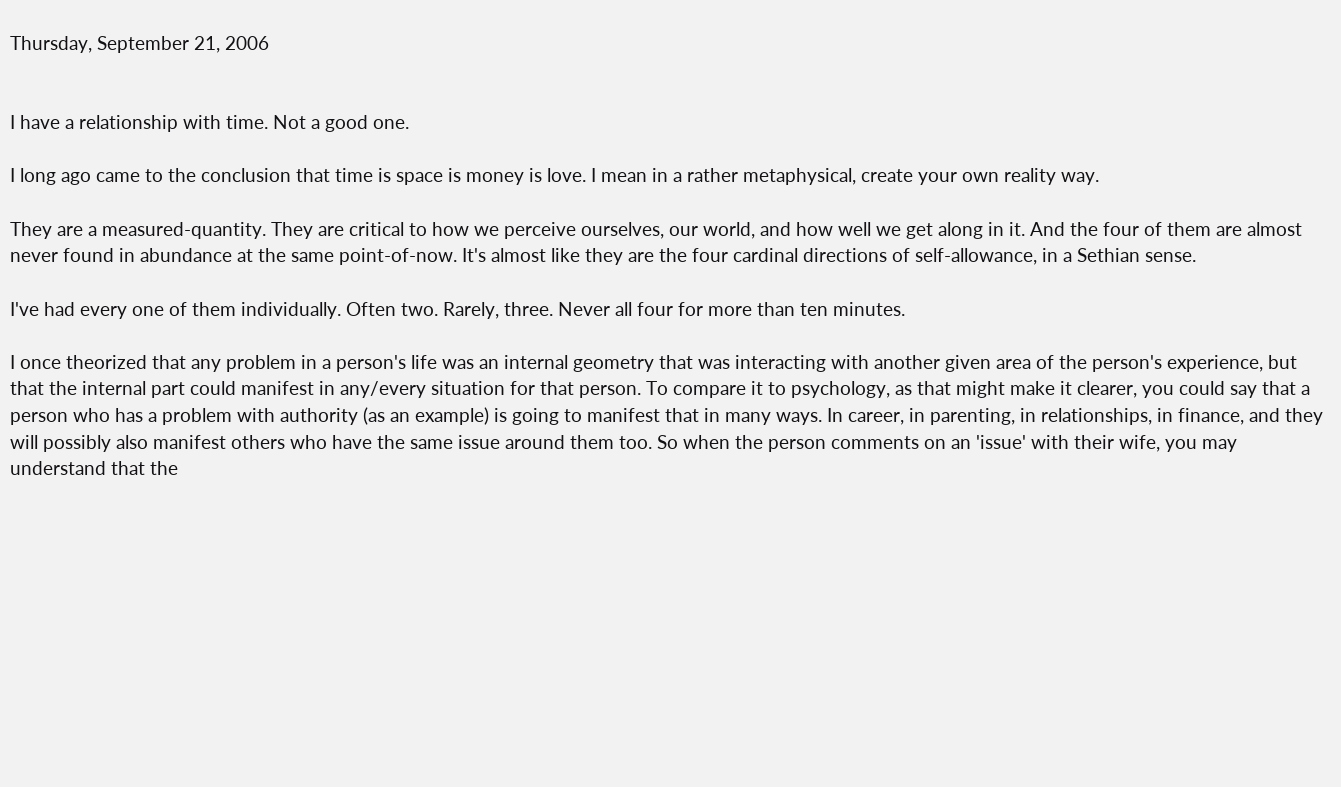Thursday, September 21, 2006


I have a relationship with time. Not a good one.

I long ago came to the conclusion that time is space is money is love. I mean in a rather metaphysical, create your own reality way.

They are a measured-quantity. They are critical to how we perceive ourselves, our world, and how well we get along in it. And the four of them are almost never found in abundance at the same point-of-now. It's almost like they are the four cardinal directions of self-allowance, in a Sethian sense.

I've had every one of them individually. Often two. Rarely, three. Never all four for more than ten minutes.

I once theorized that any problem in a person's life was an internal geometry that was interacting with another given area of the person's experience, but that the internal part could manifest in any/every situation for that person. To compare it to psychology, as that might make it clearer, you could say that a person who has a problem with authority (as an example) is going to manifest that in many ways. In career, in parenting, in relationships, in finance, and they will possibly also manifest others who have the same issue around them too. So when the person comments on an 'issue' with their wife, you may understand that the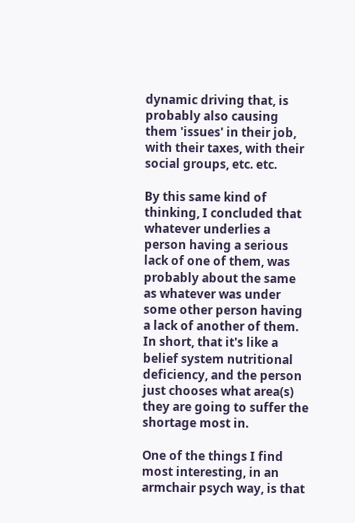dynamic driving that, is probably also causing them 'issues' in their job, with their taxes, with their social groups, etc. etc.

By this same kind of thinking, I concluded that whatever underlies a person having a serious lack of one of them, was probably about the same as whatever was under some other person having a lack of another of them. In short, that it's like a belief system nutritional deficiency, and the person just chooses what area(s) they are going to suffer the shortage most in.

One of the things I find most interesting, in an armchair psych way, is that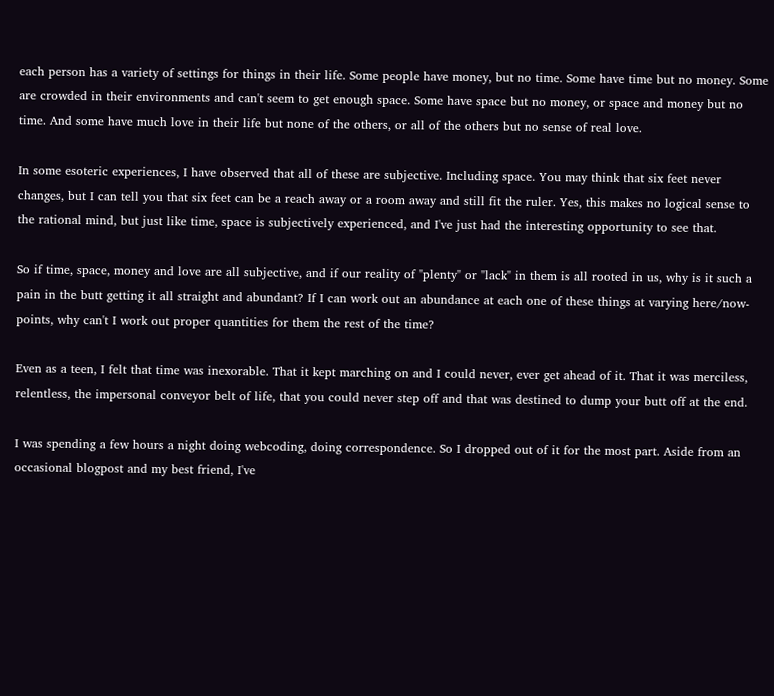each person has a variety of settings for things in their life. Some people have money, but no time. Some have time but no money. Some are crowded in their environments and can't seem to get enough space. Some have space but no money, or space and money but no time. And some have much love in their life but none of the others, or all of the others but no sense of real love.

In some esoteric experiences, I have observed that all of these are subjective. Including space. You may think that six feet never changes, but I can tell you that six feet can be a reach away or a room away and still fit the ruler. Yes, this makes no logical sense to the rational mind, but just like time, space is subjectively experienced, and I've just had the interesting opportunity to see that.

So if time, space, money and love are all subjective, and if our reality of "plenty" or "lack" in them is all rooted in us, why is it such a pain in the butt getting it all straight and abundant? If I can work out an abundance at each one of these things at varying here/now-points, why can't I work out proper quantities for them the rest of the time?

Even as a teen, I felt that time was inexorable. That it kept marching on and I could never, ever get ahead of it. That it was merciless, relentless, the impersonal conveyor belt of life, that you could never step off and that was destined to dump your butt off at the end.

I was spending a few hours a night doing webcoding, doing correspondence. So I dropped out of it for the most part. Aside from an occasional blogpost and my best friend, I've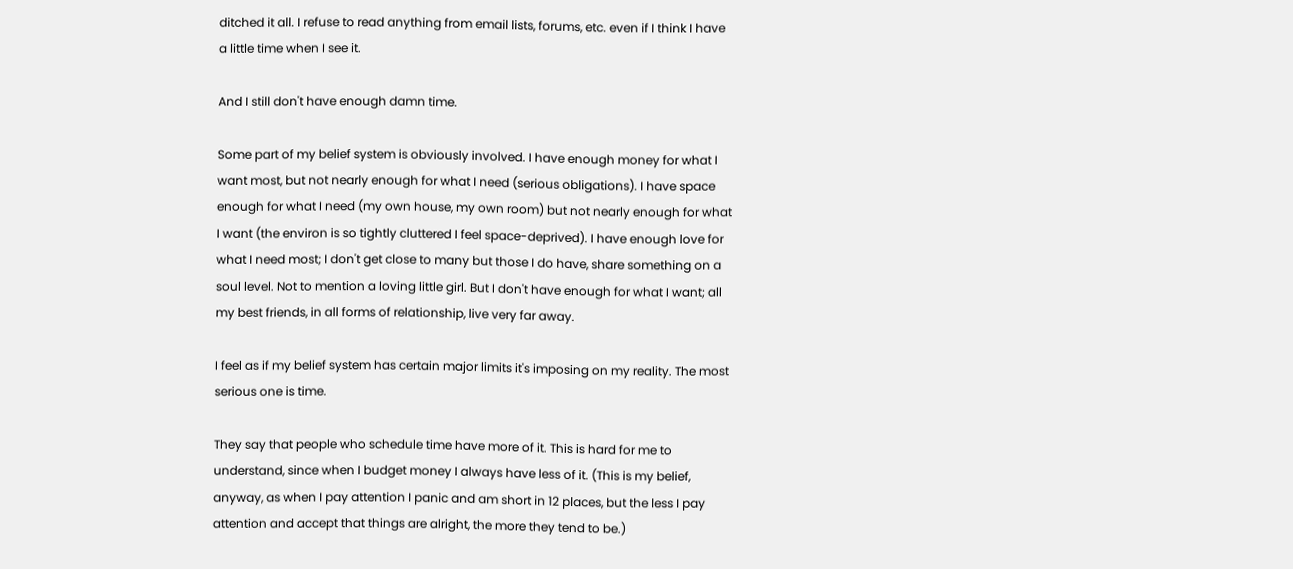ditched it all. I refuse to read anything from email lists, forums, etc. even if I think I have a little time when I see it.

And I still don't have enough damn time.

Some part of my belief system is obviously involved. I have enough money for what I want most, but not nearly enough for what I need (serious obligations). I have space enough for what I need (my own house, my own room) but not nearly enough for what I want (the environ is so tightly cluttered I feel space-deprived). I have enough love for what I need most; I don't get close to many but those I do have, share something on a soul level. Not to mention a loving little girl. But I don't have enough for what I want; all my best friends, in all forms of relationship, live very far away.

I feel as if my belief system has certain major limits it's imposing on my reality. The most serious one is time.

They say that people who schedule time have more of it. This is hard for me to understand, since when I budget money I always have less of it. (This is my belief, anyway, as when I pay attention I panic and am short in 12 places, but the less I pay attention and accept that things are alright, the more they tend to be.)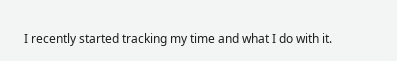I recently started tracking my time and what I do with it.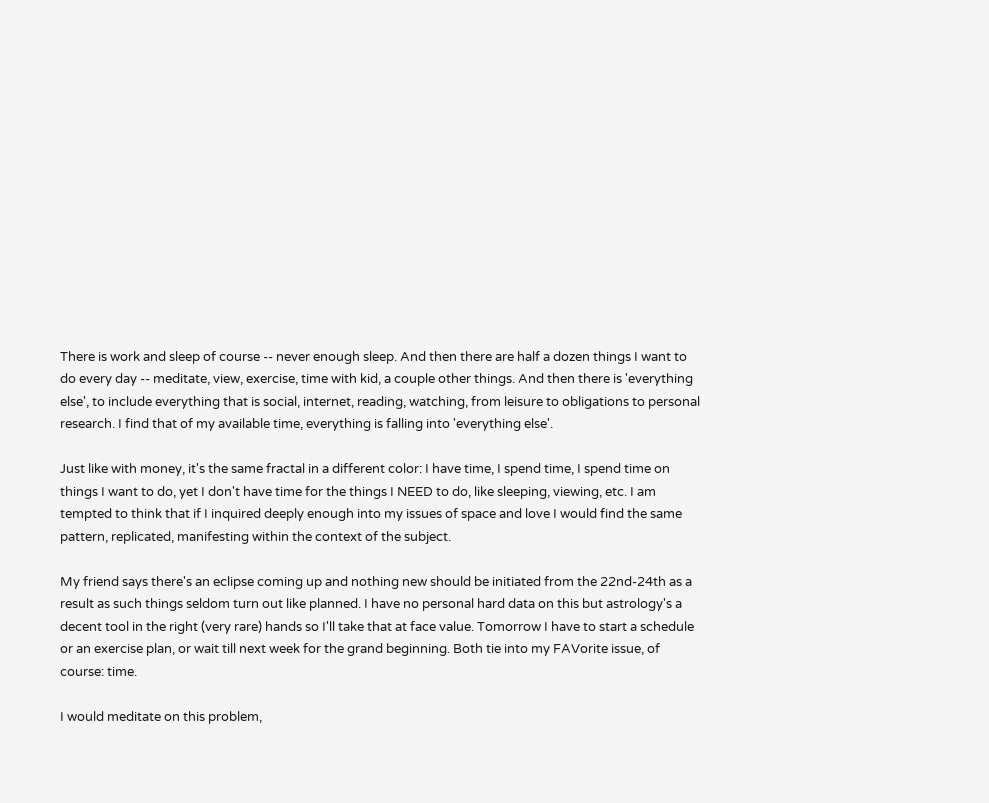There is work and sleep of course -- never enough sleep. And then there are half a dozen things I want to do every day -- meditate, view, exercise, time with kid, a couple other things. And then there is 'everything else', to include everything that is social, internet, reading, watching, from leisure to obligations to personal research. I find that of my available time, everything is falling into 'everything else'.

Just like with money, it's the same fractal in a different color: I have time, I spend time, I spend time on things I want to do, yet I don't have time for the things I NEED to do, like sleeping, viewing, etc. I am tempted to think that if I inquired deeply enough into my issues of space and love I would find the same pattern, replicated, manifesting within the context of the subject.

My friend says there's an eclipse coming up and nothing new should be initiated from the 22nd-24th as a result as such things seldom turn out like planned. I have no personal hard data on this but astrology's a decent tool in the right (very rare) hands so I'll take that at face value. Tomorrow I have to start a schedule or an exercise plan, or wait till next week for the grand beginning. Both tie into my FAVorite issue, of course: time.

I would meditate on this problem,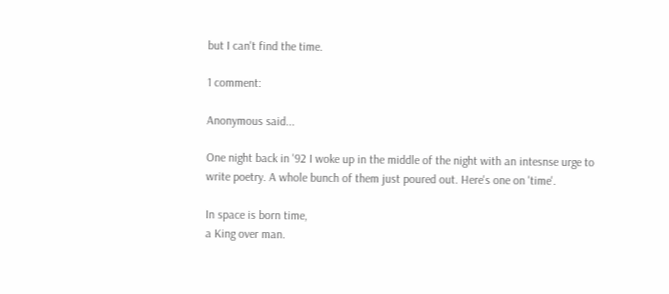but I can't find the time.

1 comment:

Anonymous said...

One night back in '92 I woke up in the middle of the night with an intesnse urge to write poetry. A whole bunch of them just poured out. Here's one on 'time'.

In space is born time,
a King over man.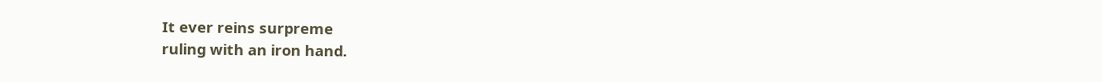It ever reins surpreme
ruling with an iron hand.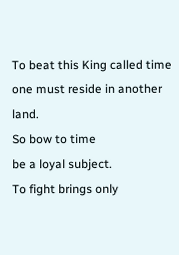To beat this King called time
one must reside in another land.
So bow to time
be a loyal subject.
To fight brings only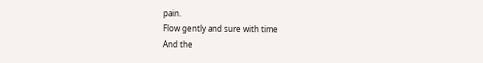pain.
Flow gently and sure with time
And the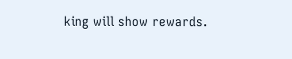king will show rewards.